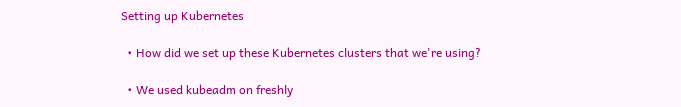Setting up Kubernetes

  • How did we set up these Kubernetes clusters that we're using?

  • We used kubeadm on freshly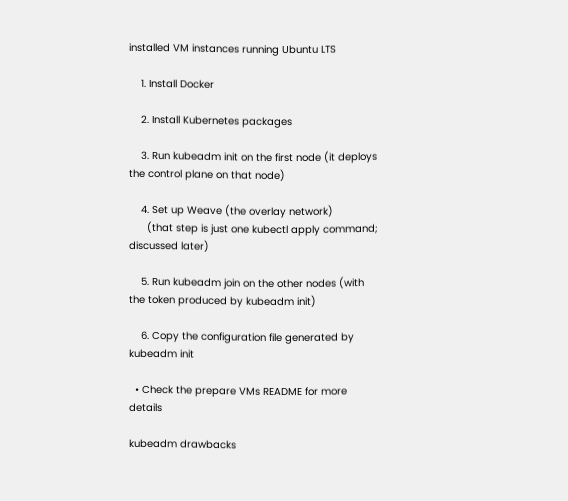installed VM instances running Ubuntu LTS

    1. Install Docker

    2. Install Kubernetes packages

    3. Run kubeadm init on the first node (it deploys the control plane on that node)

    4. Set up Weave (the overlay network)
      (that step is just one kubectl apply command; discussed later)

    5. Run kubeadm join on the other nodes (with the token produced by kubeadm init)

    6. Copy the configuration file generated by kubeadm init

  • Check the prepare VMs README for more details

kubeadm drawbacks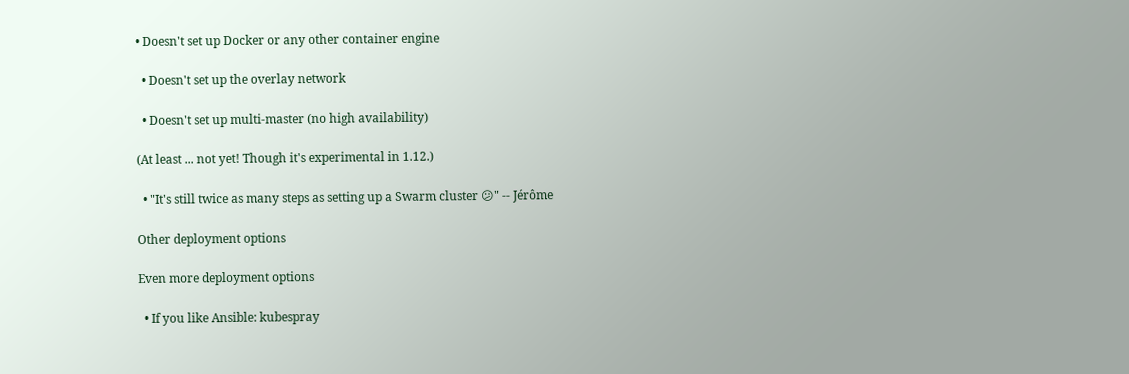• Doesn't set up Docker or any other container engine

  • Doesn't set up the overlay network

  • Doesn't set up multi-master (no high availability)

(At least ... not yet! Though it's experimental in 1.12.)

  • "It's still twice as many steps as setting up a Swarm cluster 😕" -- Jérôme

Other deployment options

Even more deployment options

  • If you like Ansible: kubespray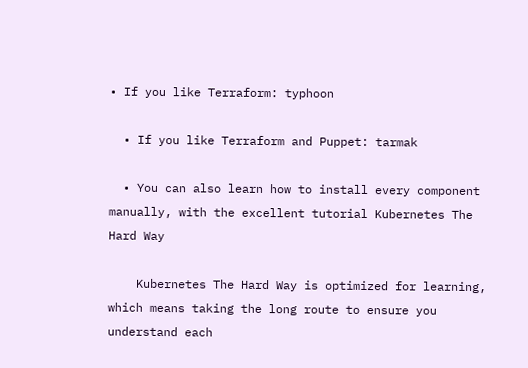• If you like Terraform: typhoon

  • If you like Terraform and Puppet: tarmak

  • You can also learn how to install every component manually, with the excellent tutorial Kubernetes The Hard Way

    Kubernetes The Hard Way is optimized for learning, which means taking the long route to ensure you understand each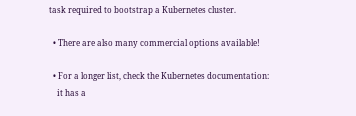task required to bootstrap a Kubernetes cluster.

  • There are also many commercial options available!

  • For a longer list, check the Kubernetes documentation:
    it has a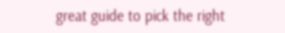great guide to pick the right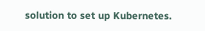solution to set up Kubernetes.